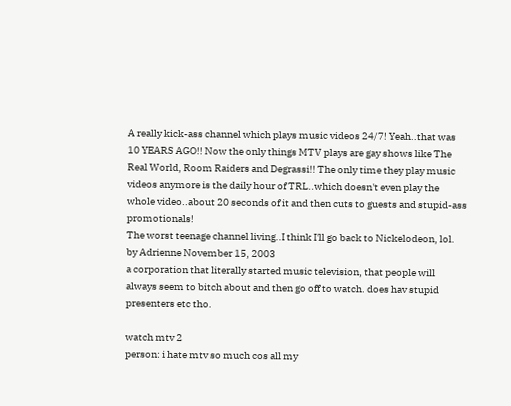A really kick-ass channel which plays music videos 24/7! Yeah..that was 10 YEARS AGO!! Now the only things MTV plays are gay shows like The Real World, Room Raiders and Degrassi!! The only time they play music videos anymore is the daily hour of TRL..which doesn't even play the whole video..about 20 seconds of it and then cuts to guests and stupid-ass promotionals!
The worst teenage channel living..I think I'll go back to Nickelodeon, lol.
by Adrienne November 15, 2003
a corporation that literally started music television, that people will always seem to bitch about and then go off to watch. does hav stupid presenters etc tho.

watch mtv 2
person: i hate mtv so much cos all my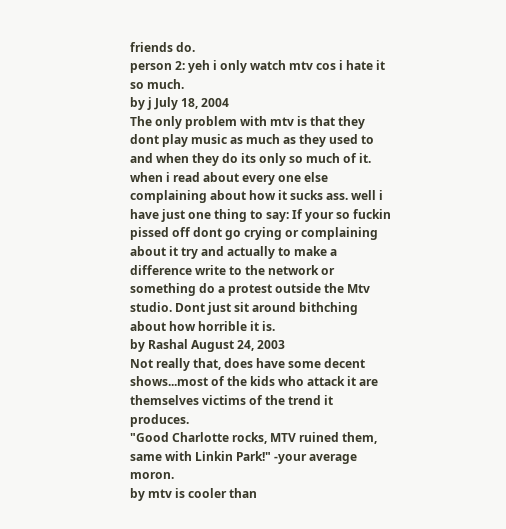friends do.
person 2: yeh i only watch mtv cos i hate it so much.
by j July 18, 2004
The only problem with mtv is that they dont play music as much as they used to and when they do its only so much of it. when i read about every one else complaining about how it sucks ass. well i have just one thing to say: If your so fuckin pissed off dont go crying or complaining about it try and actually to make a difference write to the network or something do a protest outside the Mtv studio. Dont just sit around bithching about how horrible it is.
by Rashal August 24, 2003
Not really that, does have some decent shows...most of the kids who attack it are themselves victims of the trend it produces.
"Good Charlotte rocks, MTV ruined them, same with Linkin Park!" -your average moron.
by mtv is cooler than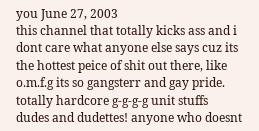you June 27, 2003
this channel that totally kicks ass and i dont care what anyone else says cuz its the hottest peice of shit out there, like o.m.f.g its so gangsterr and gay pride. totally hardcore g-g-g-g unit stuffs dudes and dudettes! anyone who doesnt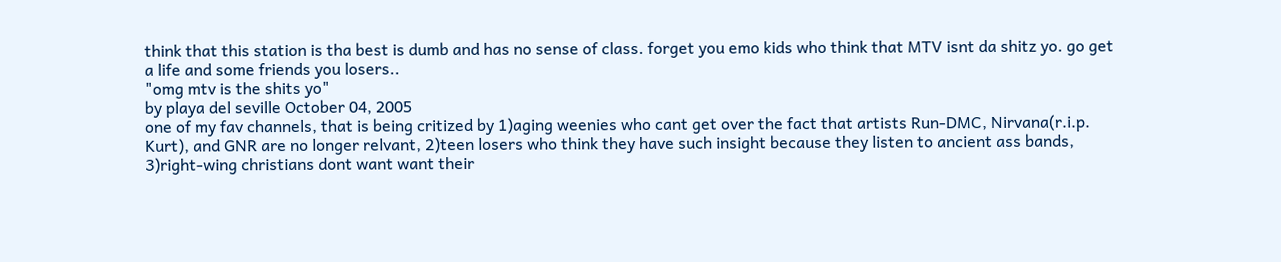think that this station is tha best is dumb and has no sense of class. forget you emo kids who think that MTV isnt da shitz yo. go get a life and some friends you losers..
"omg mtv is the shits yo"
by playa del seville October 04, 2005
one of my fav channels, that is being critized by 1)aging weenies who cant get over the fact that artists Run-DMC, Nirvana(r.i.p. Kurt), and GNR are no longer relvant, 2)teen losers who think they have such insight because they listen to ancient ass bands, 3)right-wing christians dont want want their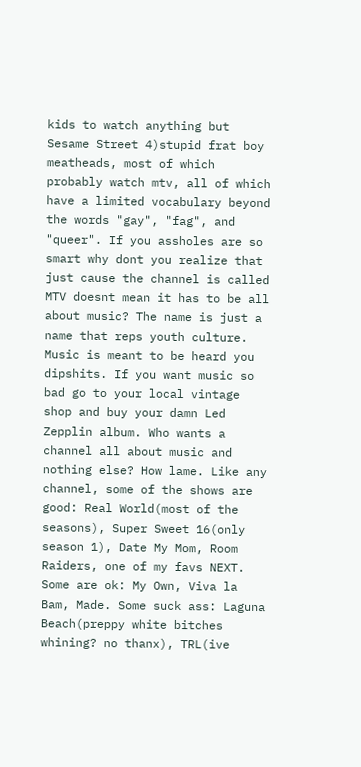kids to watch anything but Sesame Street 4)stupid frat boy meatheads, most of which probably watch mtv, all of which have a limited vocabulary beyond the words "gay", "fag", and "queer". If you assholes are so smart why dont you realize that just cause the channel is called MTV doesnt mean it has to be all about music? The name is just a name that reps youth culture. Music is meant to be heard you dipshits. If you want music so bad go to your local vintage shop and buy your damn Led Zepplin album. Who wants a channel all about music and nothing else? How lame. Like any channel, some of the shows are good: Real World(most of the seasons), Super Sweet 16(only season 1), Date My Mom, Room Raiders, one of my favs NEXT. Some are ok: My Own, Viva la Bam, Made. Some suck ass: Laguna Beach(preppy white bitches whining? no thanx), TRL(ive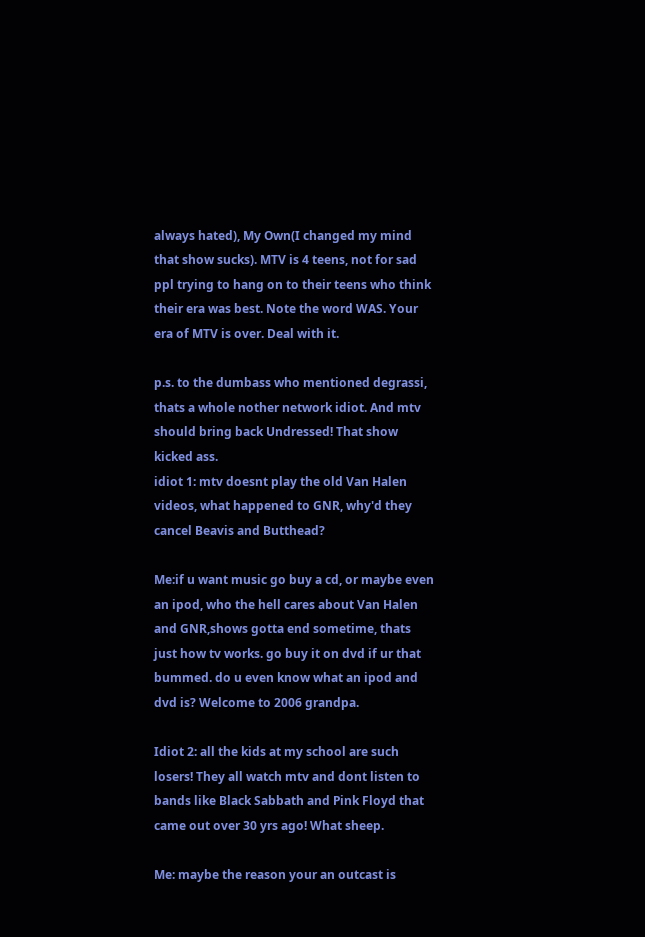always hated), My Own(I changed my mind that show sucks). MTV is 4 teens, not for sad ppl trying to hang on to their teens who think their era was best. Note the word WAS. Your era of MTV is over. Deal with it.

p.s. to the dumbass who mentioned degrassi, thats a whole nother network idiot. And mtv should bring back Undressed! That show kicked ass.
idiot 1: mtv doesnt play the old Van Halen videos, what happened to GNR, why'd they cancel Beavis and Butthead?

Me:if u want music go buy a cd, or maybe even an ipod, who the hell cares about Van Halen and GNR,shows gotta end sometime, thats just how tv works. go buy it on dvd if ur that bummed. do u even know what an ipod and dvd is? Welcome to 2006 grandpa.

Idiot 2: all the kids at my school are such losers! They all watch mtv and dont listen to bands like Black Sabbath and Pink Floyd that came out over 30 yrs ago! What sheep.

Me: maybe the reason your an outcast is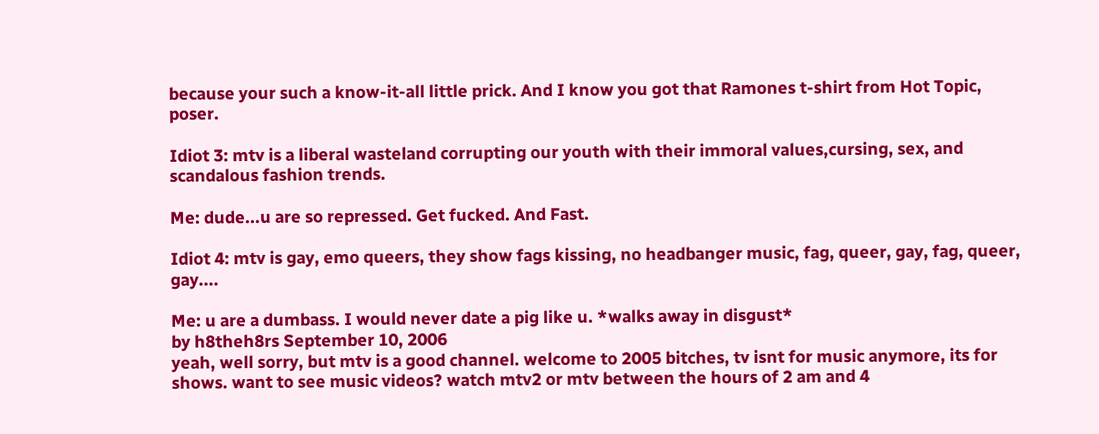because your such a know-it-all little prick. And I know you got that Ramones t-shirt from Hot Topic, poser.

Idiot 3: mtv is a liberal wasteland corrupting our youth with their immoral values,cursing, sex, and scandalous fashion trends.

Me: dude...u are so repressed. Get fucked. And Fast.

Idiot 4: mtv is gay, emo queers, they show fags kissing, no headbanger music, fag, queer, gay, fag, queer, gay....

Me: u are a dumbass. I would never date a pig like u. *walks away in disgust*
by h8theh8rs September 10, 2006
yeah, well sorry, but mtv is a good channel. welcome to 2005 bitches, tv isnt for music anymore, its for shows. want to see music videos? watch mtv2 or mtv between the hours of 2 am and 4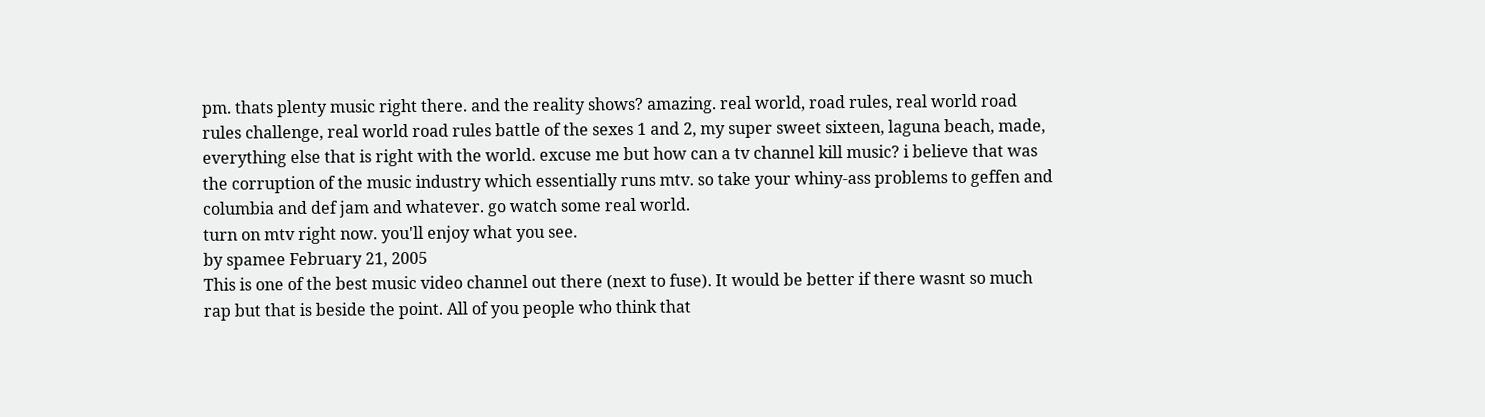pm. thats plenty music right there. and the reality shows? amazing. real world, road rules, real world road rules challenge, real world road rules battle of the sexes 1 and 2, my super sweet sixteen, laguna beach, made, everything else that is right with the world. excuse me but how can a tv channel kill music? i believe that was the corruption of the music industry which essentially runs mtv. so take your whiny-ass problems to geffen and columbia and def jam and whatever. go watch some real world.
turn on mtv right now. you'll enjoy what you see.
by spamee February 21, 2005
This is one of the best music video channel out there (next to fuse). It would be better if there wasnt so much rap but that is beside the point. All of you people who think that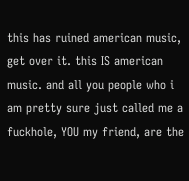this has ruined american music, get over it. this IS american music. and all you people who i am pretty sure just called me a fuckhole, YOU my friend, are the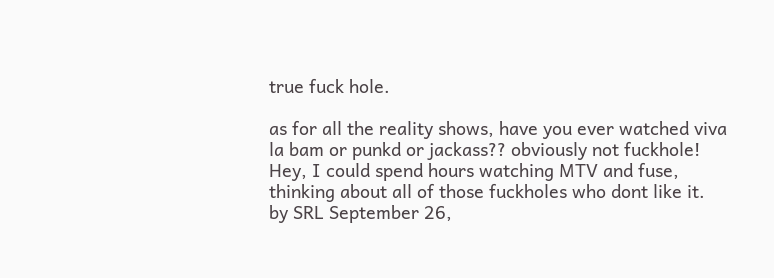true fuck hole.

as for all the reality shows, have you ever watched viva la bam or punkd or jackass?? obviously not fuckhole!
Hey, I could spend hours watching MTV and fuse, thinking about all of those fuckholes who dont like it.
by SRL September 26,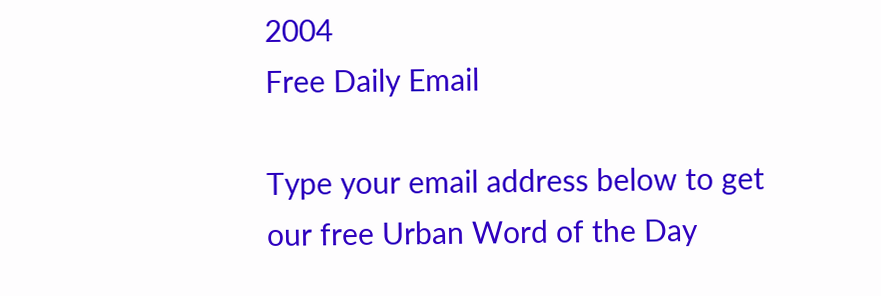2004
Free Daily Email

Type your email address below to get our free Urban Word of the Day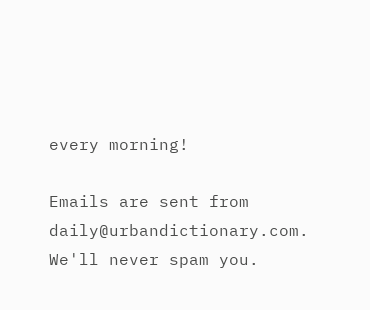every morning!

Emails are sent from daily@urbandictionary.com. We'll never spam you.